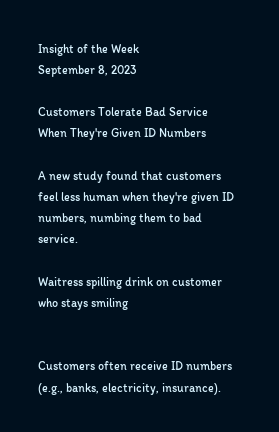Insight of the Week
September 8, 2023

Customers Tolerate Bad Service When They're Given ID Numbers

A new study found that customers feel less human when they're given ID numbers, numbing them to bad service.

Waitress spilling drink on customer who stays smiling


Customers often receive ID numbers (e.g., banks, electricity, insurance).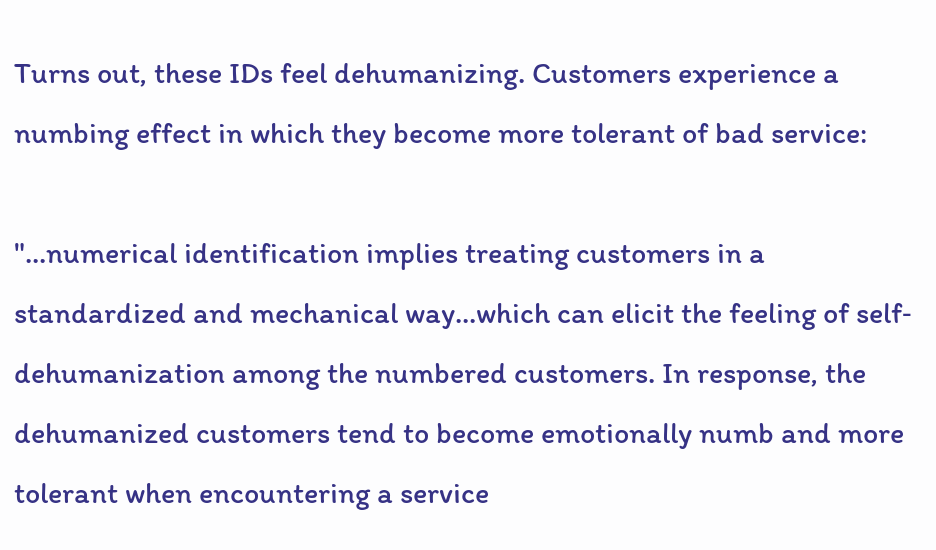Turns out, these IDs feel dehumanizing. Customers experience a numbing effect in which they become more tolerant of bad service:

"...numerical identification implies treating customers in a standardized and mechanical way...which can elicit the feeling of self‐dehumanization among the numbered customers. In response, the dehumanized customers tend to become emotionally numb and more tolerant when encountering a service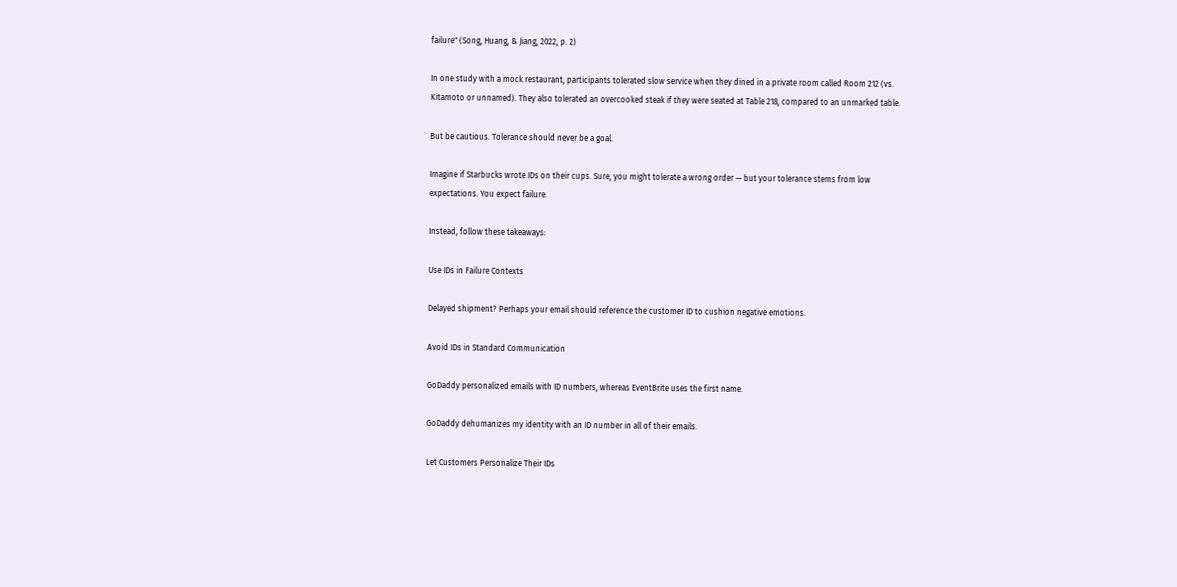failure" (Song, Huang, & Jiang, 2022, p. 2)

In one study with a mock restaurant, participants tolerated slow service when they dined in a private room called Room 212 (vs. Kitamoto or unnamed). They also tolerated an overcooked steak if they were seated at Table 218, compared to an unmarked table.

But be cautious. Tolerance should never be a goal.

Imagine if Starbucks wrote IDs on their cups. Sure, you might tolerate a wrong order — but your tolerance stems from low expectations. You expect failure.

Instead, follow these takeaways:

Use IDs in Failure Contexts

Delayed shipment? Perhaps your email should reference the customer ID to cushion negative emotions.

Avoid IDs in Standard Communication

GoDaddy personalized emails with ID numbers, whereas EventBrite uses the first name.

GoDaddy dehumanizes my identity with an ID number in all of their emails.

Let Customers Personalize Their IDs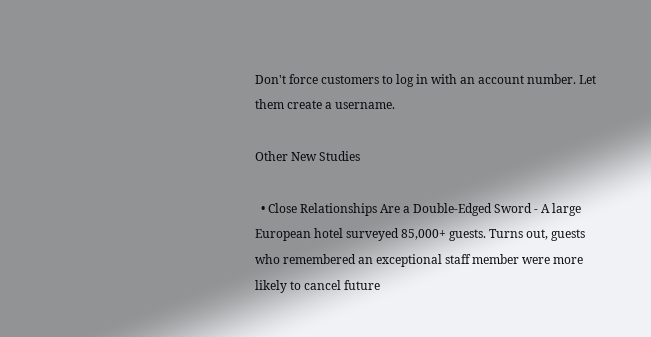Don't force customers to log in with an account number. Let them create a username.

Other New Studies

  • Close Relationships Are a Double-Edged Sword - A large European hotel surveyed 85,000+ guests. Turns out, guests who remembered an exceptional staff member were more likely to cancel future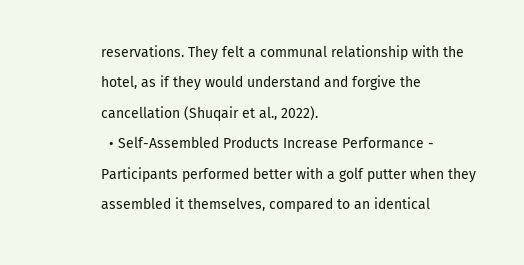reservations. They felt a communal relationship with the hotel, as if they would understand and forgive the cancellation (Shuqair et al., 2022).
  • Self-Assembled Products Increase Performance - Participants performed better with a golf putter when they assembled it themselves, compared to an identical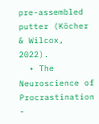pre-assembled putter (Köcher & Wilcox, 2022).
  • The Neuroscience of Procrastination -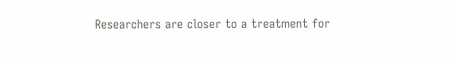Researchers are closer to a treatment for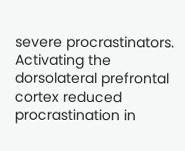severe procrastinators. Activating the dorsolateral prefrontal cortex reduced procrastination in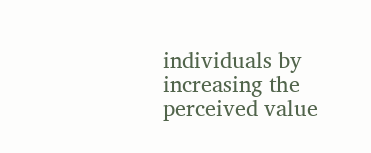individuals by increasing the perceived value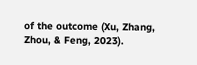of the outcome (Xu, Zhang, Zhou, & Feng, 2023).